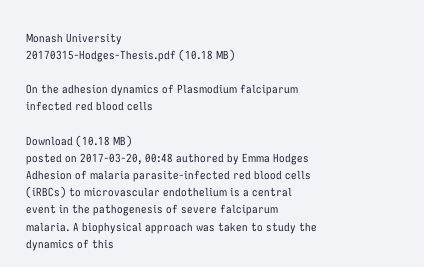Monash University
20170315-Hodges-Thesis.pdf (10.18 MB)

On the adhesion dynamics of Plasmodium falciparum infected red blood cells

Download (10.18 MB)
posted on 2017-03-20, 00:48 authored by Emma Hodges
Adhesion of malaria parasite-infected red blood cells (iRBCs) to microvascular endothelium is a central event in the pathogenesis of severe falciparum malaria. A biophysical approach was taken to study the dynamics of this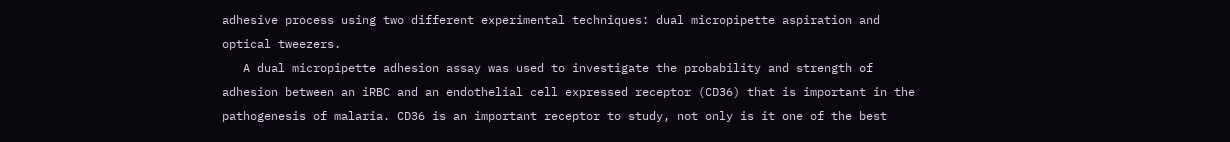adhesive process using two different experimental techniques: dual micropipette aspiration and optical tweezers.
   A dual micropipette adhesion assay was used to investigate the probability and strength of adhesion between an iRBC and an endothelial cell expressed receptor (CD36) that is important in the pathogenesis of malaria. CD36 is an important receptor to study, not only is it one of the best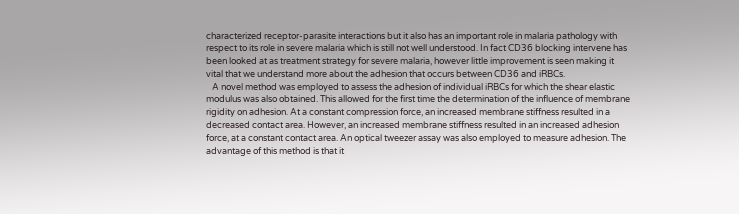characterized receptor-parasite interactions but it also has an important role in malaria pathology with respect to its role in severe malaria which is still not well understood. In fact CD36 blocking intervene has been looked at as treatment strategy for severe malaria, however little improvement is seen making it vital that we understand more about the adhesion that occurs between CD36 and iRBCs.
   A novel method was employed to assess the adhesion of individual iRBCs for which the shear elastic modulus was also obtained. This allowed for the first time the determination of the influence of membrane rigidity on adhesion. At a constant compression force, an increased membrane stiffness resulted in a decreased contact area. However, an increased membrane stiffness resulted in an increased adhesion force, at a constant contact area. An optical tweezer assay was also employed to measure adhesion. The advantage of this method is that it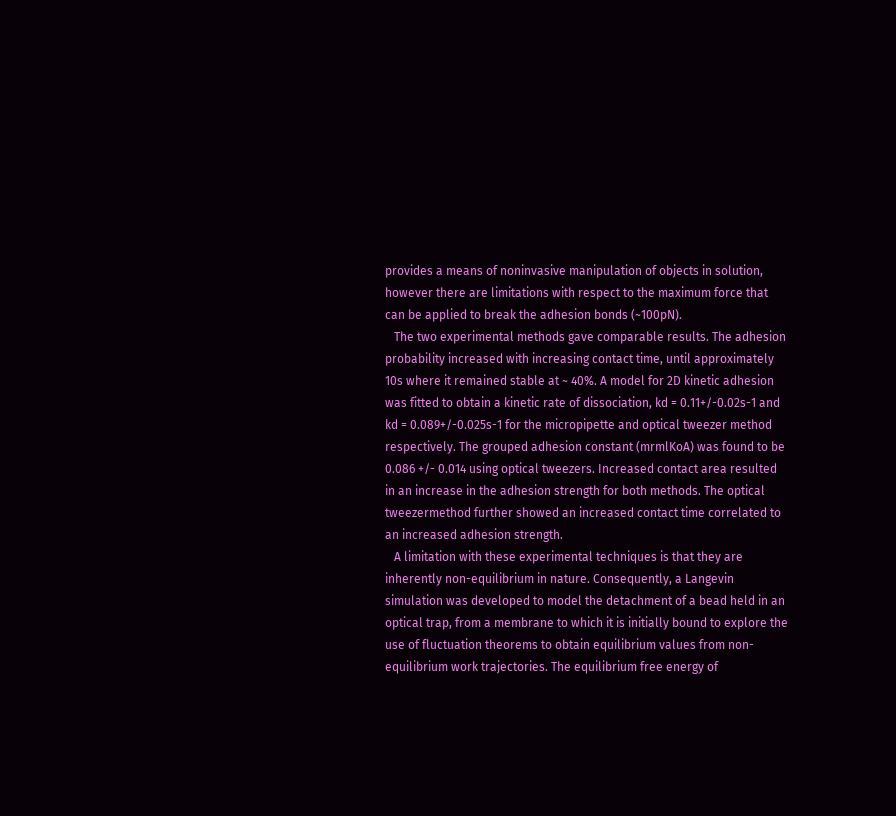provides a means of noninvasive manipulation of objects in solution, however there are limitations with respect to the maximum force that can be applied to break the adhesion bonds (~100pN).
   The two experimental methods gave comparable results. The adhesion probability increased with increasing contact time, until approximately 10s where it remained stable at ~ 40%. A model for 2D kinetic adhesion was fitted to obtain a kinetic rate of dissociation, kd = 0.11+/-0.02s-1 and kd = 0.089+/-0.025s-1 for the micropipette and optical tweezer method respectively. The grouped adhesion constant (mrmlKoA) was found to be 0.086 +/- 0.014 using optical tweezers. Increased contact area resulted in an increase in the adhesion strength for both methods. The optical tweezermethod further showed an increased contact time correlated to an increased adhesion strength.
   A limitation with these experimental techniques is that they are inherently non-equilibrium in nature. Consequently, a Langevin simulation was developed to model the detachment of a bead held in an optical trap, from a membrane to which it is initially bound to explore the use of fluctuation theorems to obtain equilibrium values from non-equilibrium work trajectories. The equilibrium free energy of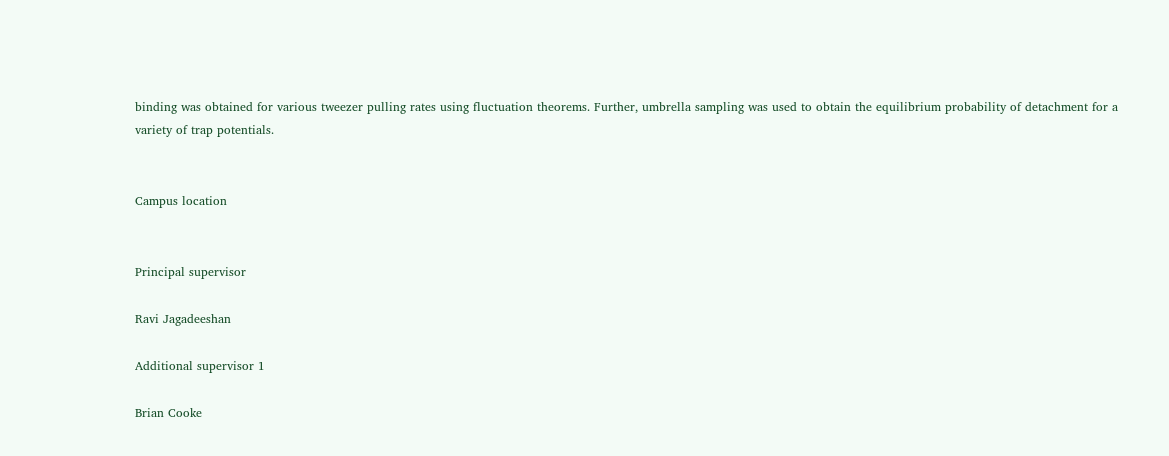binding was obtained for various tweezer pulling rates using fluctuation theorems. Further, umbrella sampling was used to obtain the equilibrium probability of detachment for a variety of trap potentials.


Campus location


Principal supervisor

Ravi Jagadeeshan

Additional supervisor 1

Brian Cooke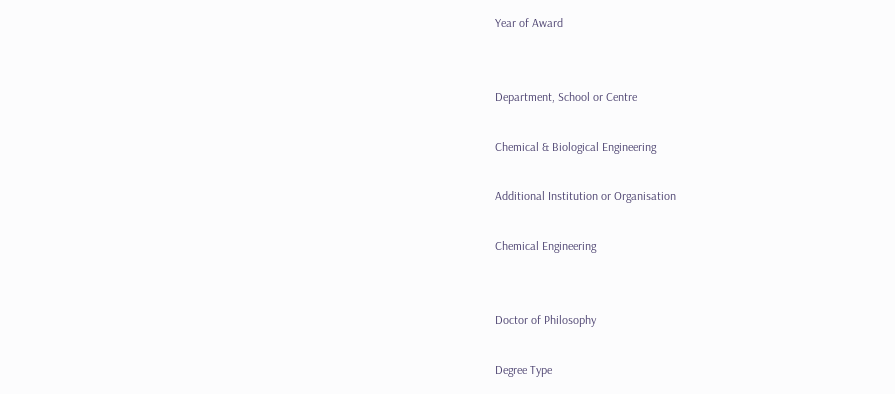Year of Award


Department, School or Centre

Chemical & Biological Engineering

Additional Institution or Organisation

Chemical Engineering


Doctor of Philosophy

Degree Type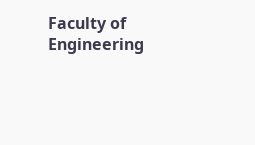Faculty of Engineering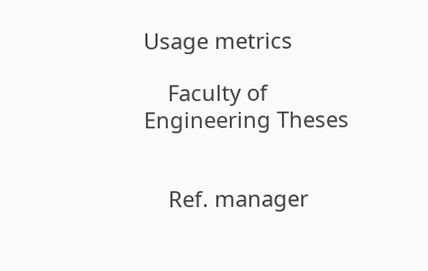Usage metrics

    Faculty of Engineering Theses


    Ref. manager